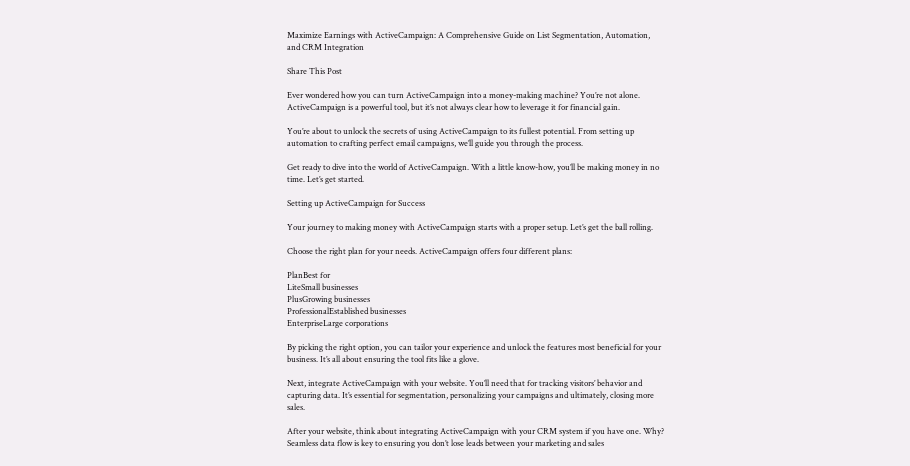Maximize Earnings with ActiveCampaign: A Comprehensive Guide on List Segmentation, Automation, and CRM Integration

Share This Post

Ever wondered how you can turn ActiveCampaign into a money-making machine? You’re not alone. ActiveCampaign is a powerful tool, but it’s not always clear how to leverage it for financial gain.

You’re about to unlock the secrets of using ActiveCampaign to its fullest potential. From setting up automation to crafting perfect email campaigns, we’ll guide you through the process.

Get ready to dive into the world of ActiveCampaign. With a little know-how, you’ll be making money in no time. Let’s get started.

Setting up ActiveCampaign for Success

Your journey to making money with ActiveCampaign starts with a proper setup. Let’s get the ball rolling.

Choose the right plan for your needs. ActiveCampaign offers four different plans:

PlanBest for
LiteSmall businesses
PlusGrowing businesses
ProfessionalEstablished businesses
EnterpriseLarge corporations

By picking the right option, you can tailor your experience and unlock the features most beneficial for your business. It’s all about ensuring the tool fits like a glove.

Next, integrate ActiveCampaign with your website. You’ll need that for tracking visitors’ behavior and capturing data. It’s essential for segmentation, personalizing your campaigns and ultimately, closing more sales.

After your website, think about integrating ActiveCampaign with your CRM system if you have one. Why? Seamless data flow is key to ensuring you don’t lose leads between your marketing and sales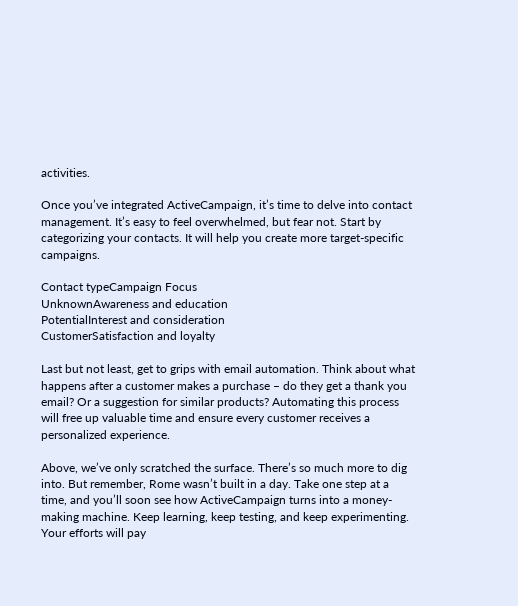activities.

Once you’ve integrated ActiveCampaign, it’s time to delve into contact management. It’s easy to feel overwhelmed, but fear not. Start by categorizing your contacts. It will help you create more target-specific campaigns.

Contact typeCampaign Focus
UnknownAwareness and education
PotentialInterest and consideration
CustomerSatisfaction and loyalty

Last but not least, get to grips with email automation. Think about what happens after a customer makes a purchase – do they get a thank you email? Or a suggestion for similar products? Automating this process will free up valuable time and ensure every customer receives a personalized experience.

Above, we’ve only scratched the surface. There’s so much more to dig into. But remember, Rome wasn’t built in a day. Take one step at a time, and you’ll soon see how ActiveCampaign turns into a money-making machine. Keep learning, keep testing, and keep experimenting. Your efforts will pay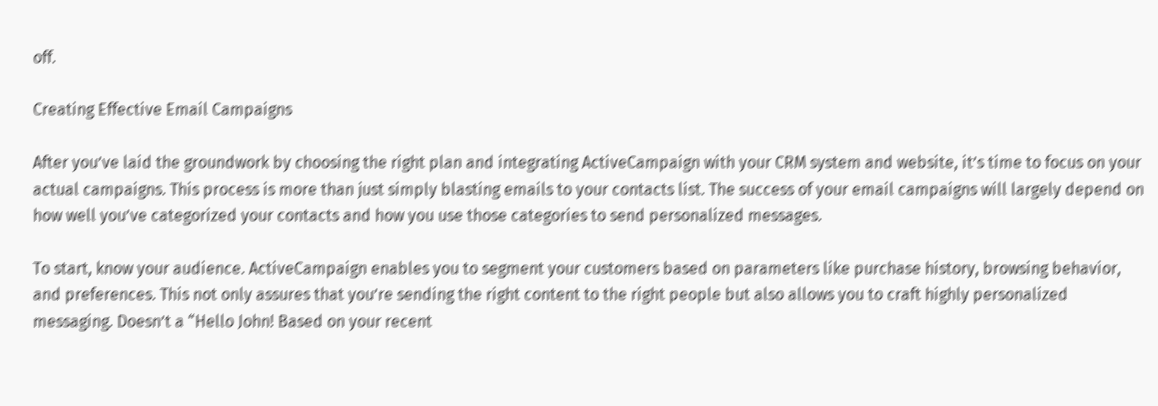off.

Creating Effective Email Campaigns

After you’ve laid the groundwork by choosing the right plan and integrating ActiveCampaign with your CRM system and website, it’s time to focus on your actual campaigns. This process is more than just simply blasting emails to your contacts list. The success of your email campaigns will largely depend on how well you’ve categorized your contacts and how you use those categories to send personalized messages.

To start, know your audience. ActiveCampaign enables you to segment your customers based on parameters like purchase history, browsing behavior, and preferences. This not only assures that you’re sending the right content to the right people but also allows you to craft highly personalized messaging. Doesn’t a “Hello John! Based on your recent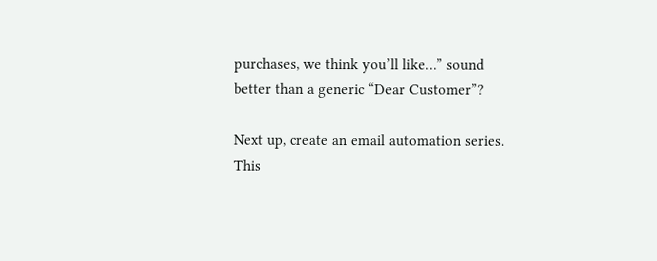purchases, we think you’ll like…” sound better than a generic “Dear Customer”?

Next up, create an email automation series. This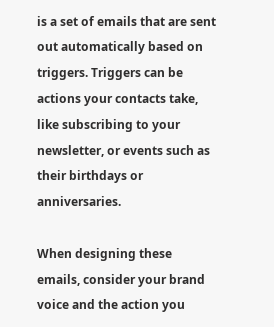is a set of emails that are sent out automatically based on triggers. Triggers can be actions your contacts take, like subscribing to your newsletter, or events such as their birthdays or anniversaries.

When designing these emails, consider your brand voice and the action you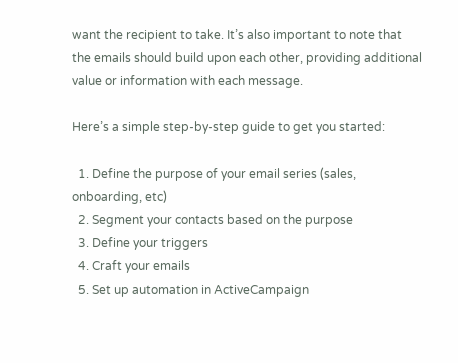want the recipient to take. It’s also important to note that the emails should build upon each other, providing additional value or information with each message.

Here’s a simple step-by-step guide to get you started:

  1. Define the purpose of your email series (sales, onboarding, etc)
  2. Segment your contacts based on the purpose
  3. Define your triggers
  4. Craft your emails
  5. Set up automation in ActiveCampaign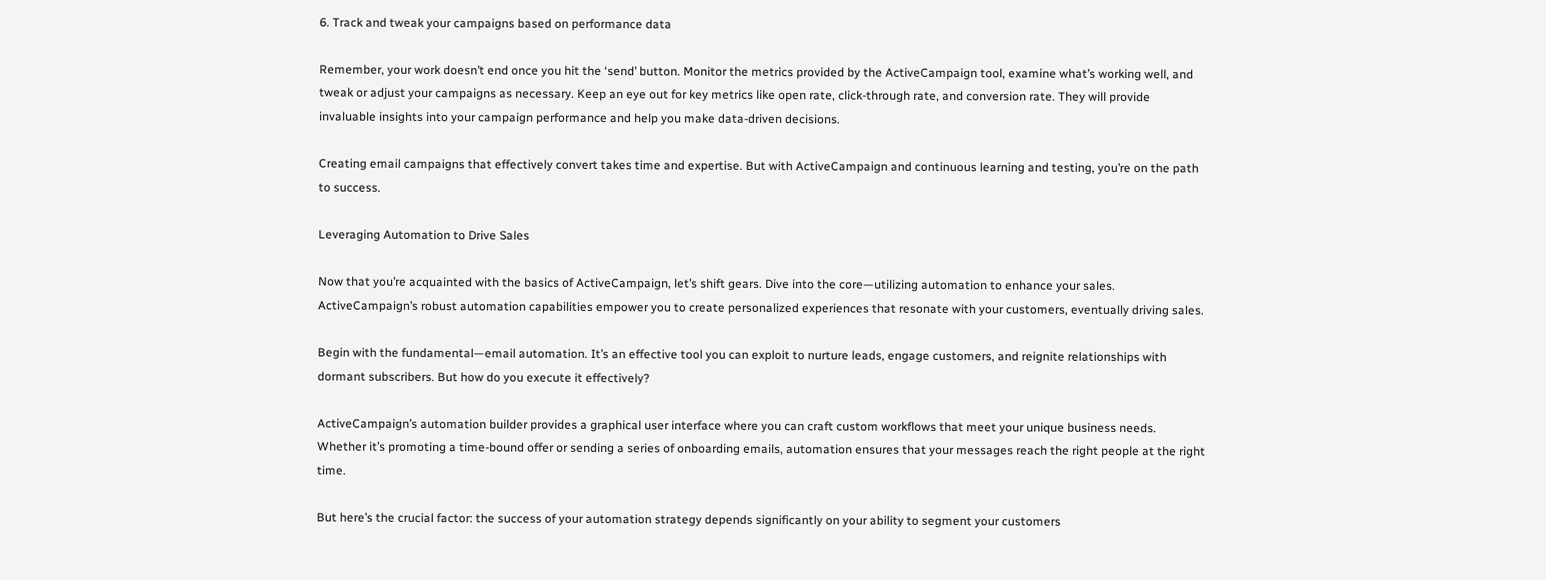6. Track and tweak your campaigns based on performance data

Remember, your work doesn’t end once you hit the ‘send’ button. Monitor the metrics provided by the ActiveCampaign tool, examine what’s working well, and tweak or adjust your campaigns as necessary. Keep an eye out for key metrics like open rate, click-through rate, and conversion rate. They will provide invaluable insights into your campaign performance and help you make data-driven decisions.

Creating email campaigns that effectively convert takes time and expertise. But with ActiveCampaign and continuous learning and testing, you’re on the path to success.

Leveraging Automation to Drive Sales

Now that you’re acquainted with the basics of ActiveCampaign, let’s shift gears. Dive into the core—utilizing automation to enhance your sales. ActiveCampaign’s robust automation capabilities empower you to create personalized experiences that resonate with your customers, eventually driving sales.

Begin with the fundamental—email automation. It’s an effective tool you can exploit to nurture leads, engage customers, and reignite relationships with dormant subscribers. But how do you execute it effectively?

ActiveCampaign’s automation builder provides a graphical user interface where you can craft custom workflows that meet your unique business needs. Whether it’s promoting a time-bound offer or sending a series of onboarding emails, automation ensures that your messages reach the right people at the right time.

But here’s the crucial factor: the success of your automation strategy depends significantly on your ability to segment your customers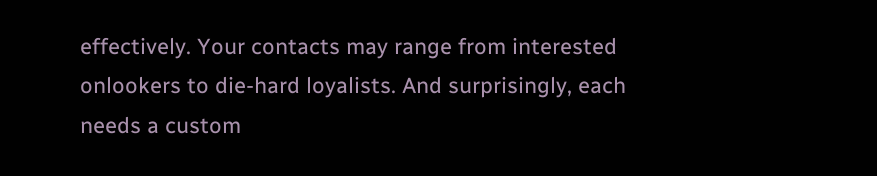effectively. Your contacts may range from interested onlookers to die-hard loyalists. And surprisingly, each needs a custom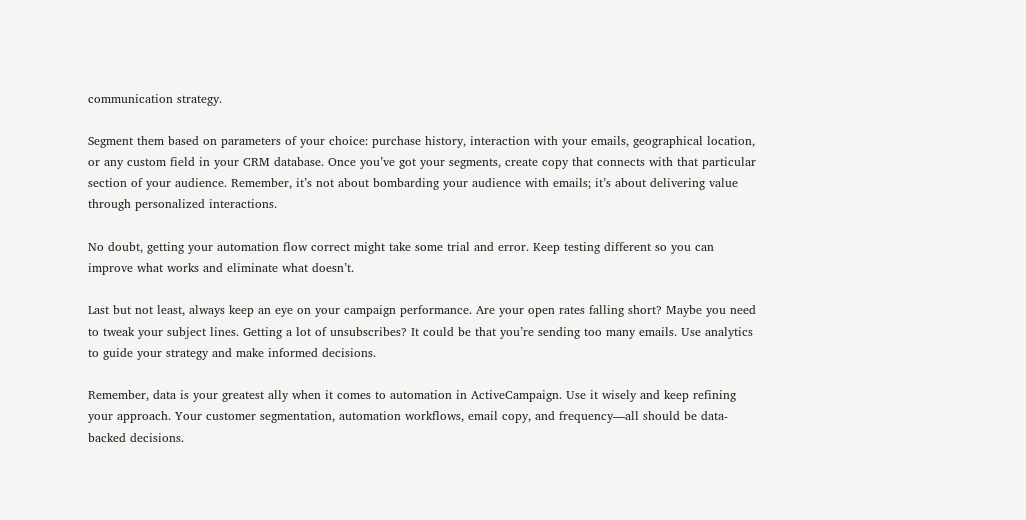communication strategy.

Segment them based on parameters of your choice: purchase history, interaction with your emails, geographical location, or any custom field in your CRM database. Once you’ve got your segments, create copy that connects with that particular section of your audience. Remember, it’s not about bombarding your audience with emails; it’s about delivering value through personalized interactions.

No doubt, getting your automation flow correct might take some trial and error. Keep testing different so you can improve what works and eliminate what doesn’t.

Last but not least, always keep an eye on your campaign performance. Are your open rates falling short? Maybe you need to tweak your subject lines. Getting a lot of unsubscribes? It could be that you’re sending too many emails. Use analytics to guide your strategy and make informed decisions.

Remember, data is your greatest ally when it comes to automation in ActiveCampaign. Use it wisely and keep refining your approach. Your customer segmentation, automation workflows, email copy, and frequency—all should be data-backed decisions.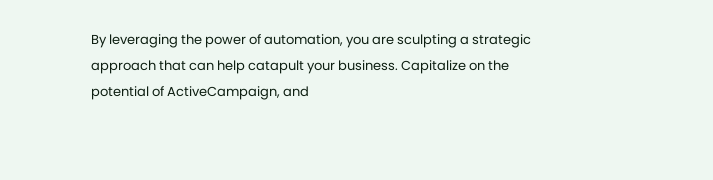By leveraging the power of automation, you are sculpting a strategic approach that can help catapult your business. Capitalize on the potential of ActiveCampaign, and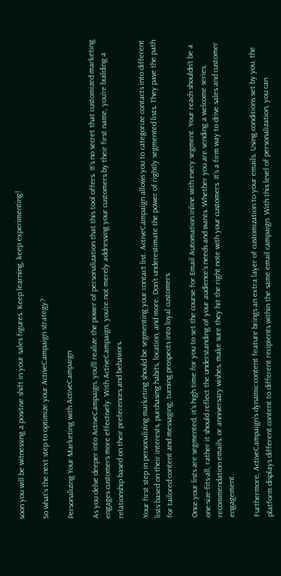soon you will be witnessing a positive shift in your sales figures. Keep learning, keep experimenting!

So what’s the next step to optimize your ActiveCampaign strategy?

Personalizing Your Marketing with ActiveCampaign

As you delve deeper into ActiveCampaign, you’ll realize the power of personalization that this tool offers. It’s no secret that customized marketing engages customers more effectively. With ActiveCampaign, you’re not merely addressing your customers by their first name, you’re building a relationship based on their preferences and behaviors.

Your first step in personalizing marketing should be segmenting your contact list. ActiveCampaign allows you to categorize contacts into different lists based on their interests, purchasing habits, location, and more. Don’t underestimate the power of rightly segmented lists. They pave the path for tailored content and messaging, turning prospects into loyal customers.

Once your lists are segmented, it’s high time for you to set the course for Email Automation inline with every segment. Your reach shouldn’t be a one-size-fits-all, rather it should reflect the understanding of your audience’s needs and wants. Whether you are sending a welcome series, recommendation emails, or anniversary wishes, make sure they hit the right note with your customers. It’s a firm way to drive sales and customer engagement.

Furthermore, ActiveCampaign’s dynamic content feature brings an extra layer of customization to your emails. Using conditions set by you, the platform displays different content to different recipients within the same email campaign. With this level of personalization, you can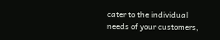cater to the individual needs of your customers,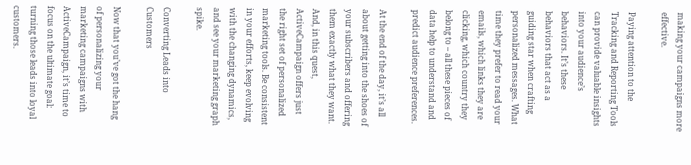making your campaigns more effective.

Paying attention to the Tracking and Reporting Tools can provide valuable insights into your audience’s behaviors. It’s these behaviors that act as a guiding star when crafting personalized messages. What time they prefer to read your emails, which links they are clicking, which country they belong to – all these pieces of data help to understand and predict audience preferences.

At the end of the day, it’s all about getting into the shoes of your subscribers and offering them exactly what they want. And, in this quest, ActiveCampaign offers just the right set of personalized marketing tools. Be consistent in your efforts, keep evolving with the changing dynamics, and see your marketing graph spike.

Converting Leads into Customers

Now that you’ve got the hang of personalizing your marketing campaigns with ActiveCampaign, it’s time to focus on the ultimate goal: turning those leads into loyal customers.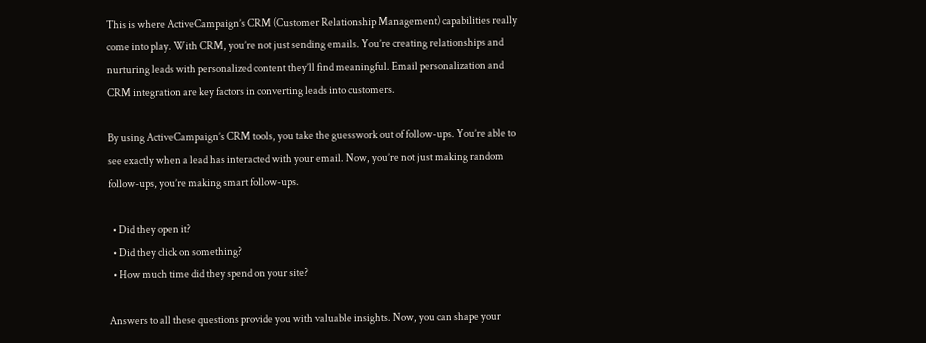This is where ActiveCampaign’s CRM (Customer Relationship Management) capabilities really come into play. With CRM, you’re not just sending emails. You’re creating relationships and nurturing leads with personalized content they’ll find meaningful. Email personalization and CRM integration are key factors in converting leads into customers.

By using ActiveCampaign’s CRM tools, you take the guesswork out of follow-ups. You’re able to see exactly when a lead has interacted with your email. Now, you’re not just making random follow-ups, you’re making smart follow-ups.

  • Did they open it?
  • Did they click on something?
  • How much time did they spend on your site?

Answers to all these questions provide you with valuable insights. Now, you can shape your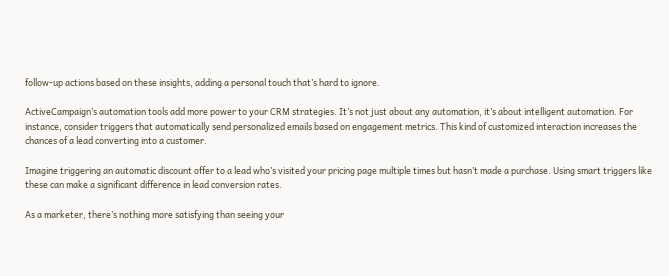follow-up actions based on these insights, adding a personal touch that’s hard to ignore.

ActiveCampaign’s automation tools add more power to your CRM strategies. It’s not just about any automation, it’s about intelligent automation. For instance, consider triggers that automatically send personalized emails based on engagement metrics. This kind of customized interaction increases the chances of a lead converting into a customer.

Imagine triggering an automatic discount offer to a lead who’s visited your pricing page multiple times but hasn’t made a purchase. Using smart triggers like these can make a significant difference in lead conversion rates.

As a marketer, there’s nothing more satisfying than seeing your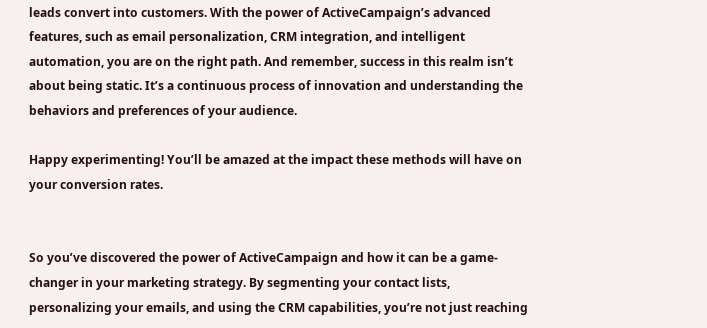leads convert into customers. With the power of ActiveCampaign’s advanced features, such as email personalization, CRM integration, and intelligent automation, you are on the right path. And remember, success in this realm isn’t about being static. It’s a continuous process of innovation and understanding the behaviors and preferences of your audience.

Happy experimenting! You’ll be amazed at the impact these methods will have on your conversion rates.


So you’ve discovered the power of ActiveCampaign and how it can be a game-changer in your marketing strategy. By segmenting your contact lists, personalizing your emails, and using the CRM capabilities, you’re not just reaching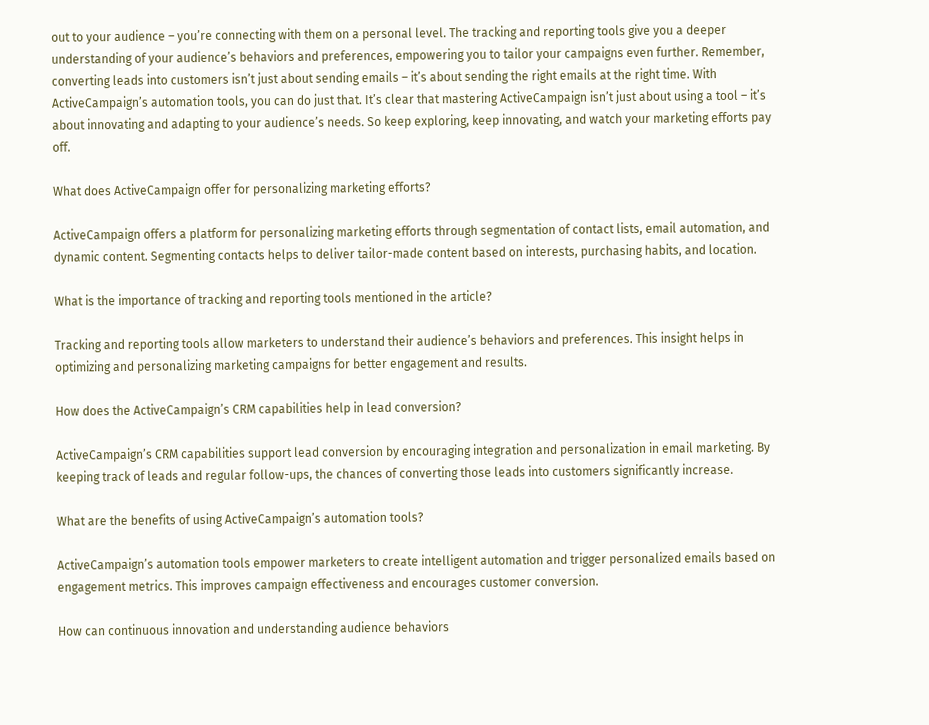out to your audience – you’re connecting with them on a personal level. The tracking and reporting tools give you a deeper understanding of your audience’s behaviors and preferences, empowering you to tailor your campaigns even further. Remember, converting leads into customers isn’t just about sending emails – it’s about sending the right emails at the right time. With ActiveCampaign’s automation tools, you can do just that. It’s clear that mastering ActiveCampaign isn’t just about using a tool – it’s about innovating and adapting to your audience’s needs. So keep exploring, keep innovating, and watch your marketing efforts pay off.

What does ActiveCampaign offer for personalizing marketing efforts?

ActiveCampaign offers a platform for personalizing marketing efforts through segmentation of contact lists, email automation, and dynamic content. Segmenting contacts helps to deliver tailor-made content based on interests, purchasing habits, and location.

What is the importance of tracking and reporting tools mentioned in the article?

Tracking and reporting tools allow marketers to understand their audience’s behaviors and preferences. This insight helps in optimizing and personalizing marketing campaigns for better engagement and results.

How does the ActiveCampaign’s CRM capabilities help in lead conversion?

ActiveCampaign’s CRM capabilities support lead conversion by encouraging integration and personalization in email marketing. By keeping track of leads and regular follow-ups, the chances of converting those leads into customers significantly increase.

What are the benefits of using ActiveCampaign’s automation tools?

ActiveCampaign’s automation tools empower marketers to create intelligent automation and trigger personalized emails based on engagement metrics. This improves campaign effectiveness and encourages customer conversion.

How can continuous innovation and understanding audience behaviors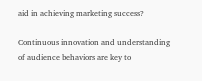aid in achieving marketing success?

Continuous innovation and understanding of audience behaviors are key to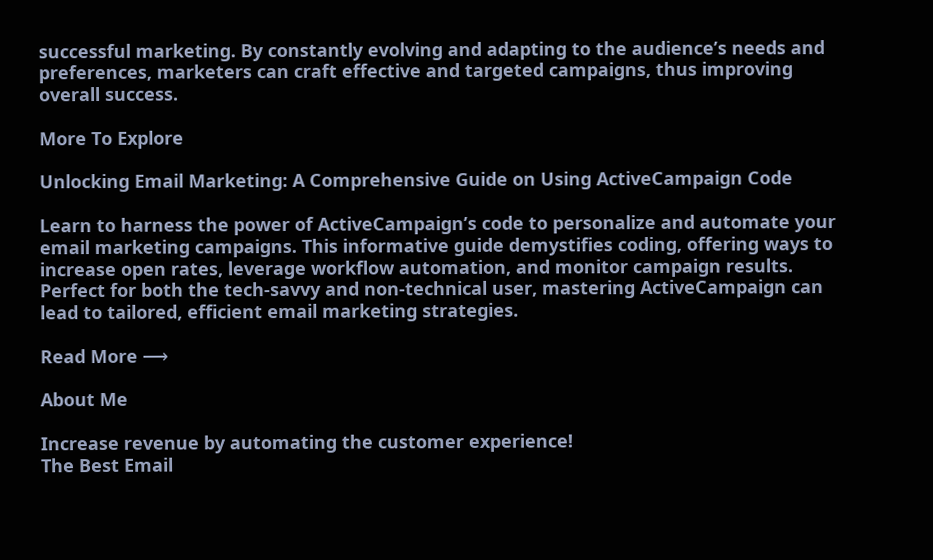successful marketing. By constantly evolving and adapting to the audience’s needs and preferences, marketers can craft effective and targeted campaigns, thus improving overall success.

More To Explore

Unlocking Email Marketing: A Comprehensive Guide on Using ActiveCampaign Code

Learn to harness the power of ActiveCampaign’s code to personalize and automate your email marketing campaigns. This informative guide demystifies coding, offering ways to increase open rates, leverage workflow automation, and monitor campaign results. Perfect for both the tech-savvy and non-technical user, mastering ActiveCampaign can lead to tailored, efficient email marketing strategies.

Read More ⟶

About Me

Increase revenue by automating the customer experience!
The Best Email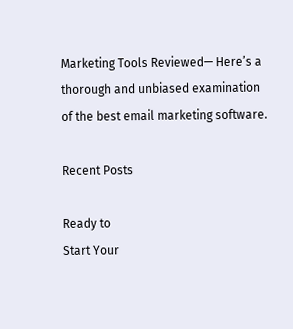Marketing Tools Reviewed— Here’s a thorough and unbiased examination of the best email marketing software.

Recent Posts

Ready to
Start Your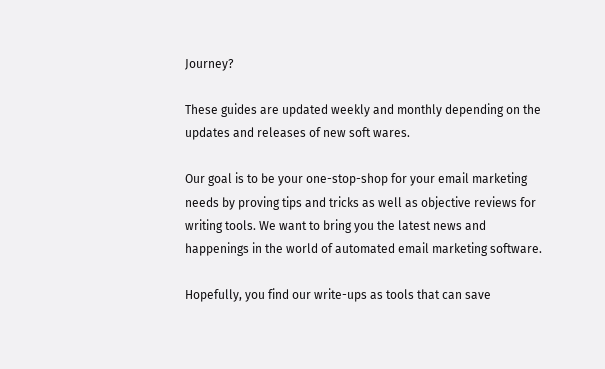Journey?

These guides are updated weekly and monthly depending on the updates and releases of new soft wares.

Our goal is to be your one-stop-shop for your email marketing needs by proving tips and tricks as well as objective reviews for writing tools. We want to bring you the latest news and happenings in the world of automated email marketing software.

Hopefully, you find our write-ups as tools that can save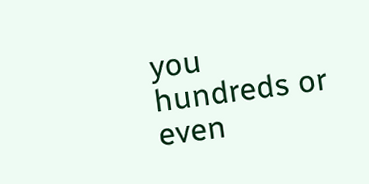you hundreds or even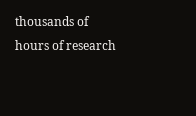thousands of hours of research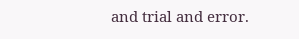and trial and error.